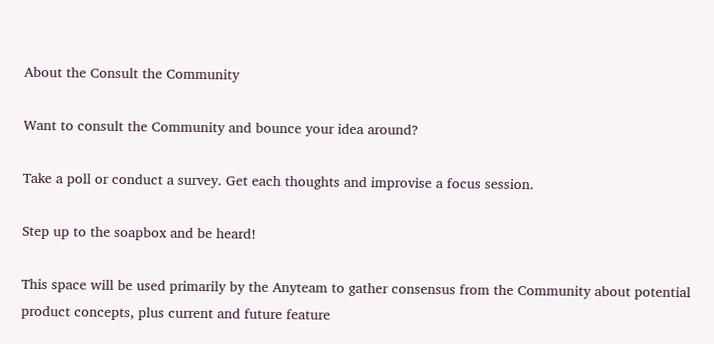About the Consult the Community

Want to consult the Community and bounce your idea around?

Take a poll or conduct a survey. Get each thoughts and improvise a focus session.

Step up to the soapbox and be heard!

This space will be used primarily by the Anyteam to gather consensus from the Community about potential product concepts, plus current and future feature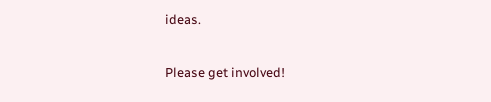ideas.

Please get involved!